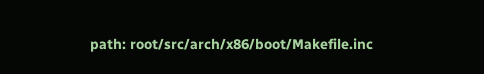path: root/src/arch/x86/boot/Makefile.inc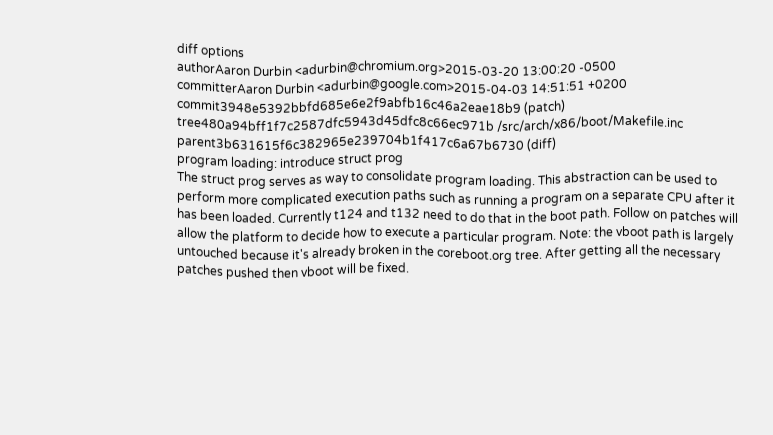diff options
authorAaron Durbin <adurbin@chromium.org>2015-03-20 13:00:20 -0500
committerAaron Durbin <adurbin@google.com>2015-04-03 14:51:51 +0200
commit3948e5392bbfd685e6e2f9abfb16c46a2eae18b9 (patch)
tree480a94bff1f7c2587dfc5943d45dfc8c66ec971b /src/arch/x86/boot/Makefile.inc
parent3b631615f6c382965e239704b1f417c6a67b6730 (diff)
program loading: introduce struct prog
The struct prog serves as way to consolidate program loading. This abstraction can be used to perform more complicated execution paths such as running a program on a separate CPU after it has been loaded. Currently t124 and t132 need to do that in the boot path. Follow on patches will allow the platform to decide how to execute a particular program. Note: the vboot path is largely untouched because it's already broken in the coreboot.org tree. After getting all the necessary patches pushed then vboot will be fixed.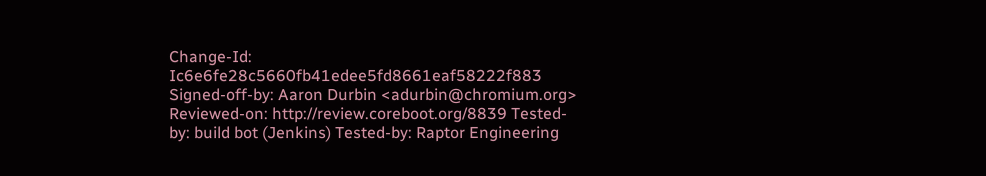Change-Id: Ic6e6fe28c5660fb41edee5fd8661eaf58222f883 Signed-off-by: Aaron Durbin <adurbin@chromium.org> Reviewed-on: http://review.coreboot.org/8839 Tested-by: build bot (Jenkins) Tested-by: Raptor Engineering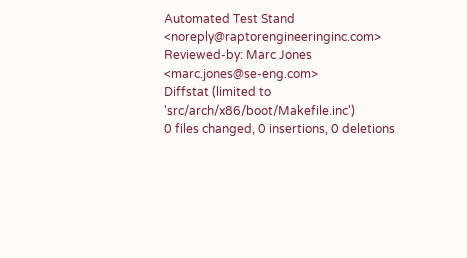Automated Test Stand <noreply@raptorengineeringinc.com> Reviewed-by: Marc Jones <marc.jones@se-eng.com>
Diffstat (limited to 'src/arch/x86/boot/Makefile.inc')
0 files changed, 0 insertions, 0 deletions